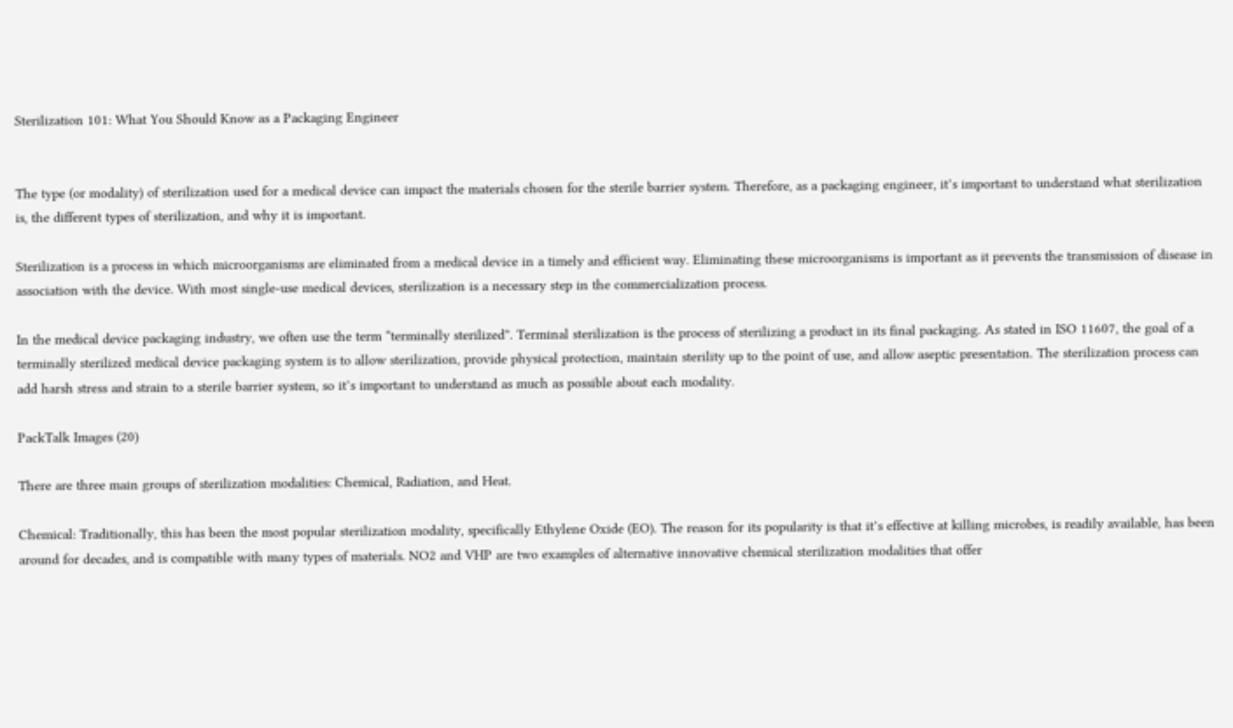Sterilization 101: What You Should Know as a Packaging Engineer


The type (or modality) of sterilization used for a medical device can impact the materials chosen for the sterile barrier system. Therefore, as a packaging engineer, it’s important to understand what sterilization is, the different types of sterilization, and why it is important.

Sterilization is a process in which microorganisms are eliminated from a medical device in a timely and efficient way. Eliminating these microorganisms is important as it prevents the transmission of disease in association with the device. With most single-use medical devices, sterilization is a necessary step in the commercialization process.

In the medical device packaging industry, we often use the term “terminally sterilized”. Terminal sterilization is the process of sterilizing a product in its final packaging. As stated in ISO 11607, the goal of a terminally sterilized medical device packaging system is to allow sterilization, provide physical protection, maintain sterility up to the point of use, and allow aseptic presentation. The sterilization process can add harsh stress and strain to a sterile barrier system, so it’s important to understand as much as possible about each modality.

PackTalk Images (20)

There are three main groups of sterilization modalities: Chemical, Radiation, and Heat.

Chemical: Traditionally, this has been the most popular sterilization modality, specifically Ethylene Oxide (EO). The reason for its popularity is that it’s effective at killing microbes, is readily available, has been around for decades, and is compatible with many types of materials. NO2 and VHP are two examples of alternative innovative chemical sterilization modalities that offer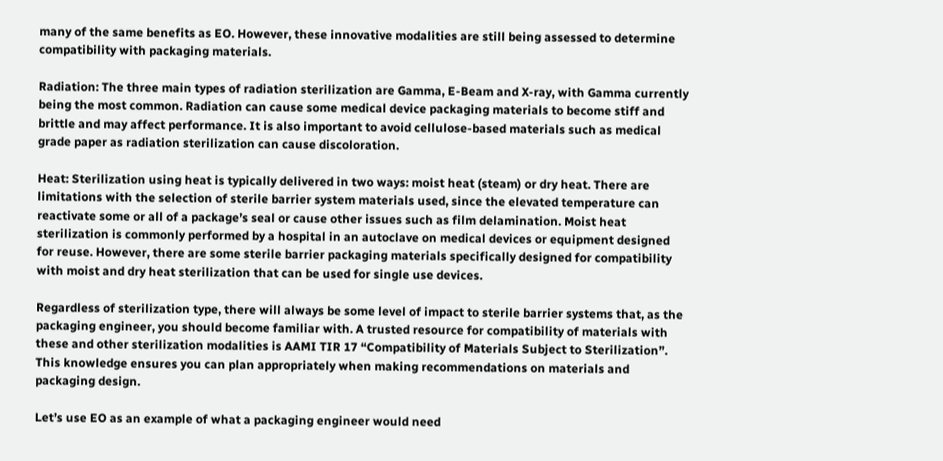many of the same benefits as EO. However, these innovative modalities are still being assessed to determine compatibility with packaging materials.

Radiation: The three main types of radiation sterilization are Gamma, E-Beam and X-ray, with Gamma currently being the most common. Radiation can cause some medical device packaging materials to become stiff and brittle and may affect performance. It is also important to avoid cellulose-based materials such as medical grade paper as radiation sterilization can cause discoloration.

Heat: Sterilization using heat is typically delivered in two ways: moist heat (steam) or dry heat. There are limitations with the selection of sterile barrier system materials used, since the elevated temperature can reactivate some or all of a package’s seal or cause other issues such as film delamination. Moist heat sterilization is commonly performed by a hospital in an autoclave on medical devices or equipment designed for reuse. However, there are some sterile barrier packaging materials specifically designed for compatibility with moist and dry heat sterilization that can be used for single use devices.

Regardless of sterilization type, there will always be some level of impact to sterile barrier systems that, as the packaging engineer, you should become familiar with. A trusted resource for compatibility of materials with these and other sterilization modalities is AAMI TIR 17 “Compatibility of Materials Subject to Sterilization”. This knowledge ensures you can plan appropriately when making recommendations on materials and packaging design.

Let’s use EO as an example of what a packaging engineer would need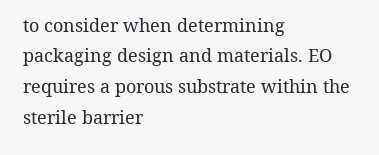to consider when determining packaging design and materials. EO requires a porous substrate within the sterile barrier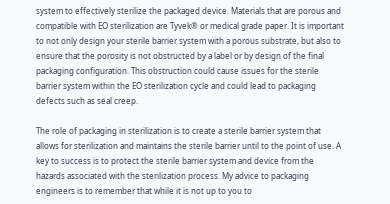system to effectively sterilize the packaged device. Materials that are porous and compatible with EO sterilization are Tyvek® or medical grade paper. It is important to not only design your sterile barrier system with a porous substrate, but also to ensure that the porosity is not obstructed by a label or by design of the final packaging configuration. This obstruction could cause issues for the sterile barrier system within the EO sterilization cycle and could lead to packaging defects such as seal creep.

The role of packaging in sterilization is to create a sterile barrier system that allows for sterilization and maintains the sterile barrier until to the point of use. A key to success is to protect the sterile barrier system and device from the hazards associated with the sterilization process. My advice to packaging engineers is to remember that while it is not up to you to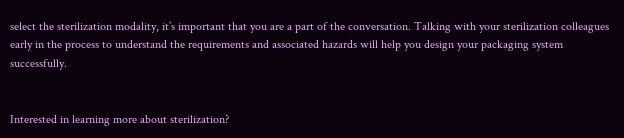select the sterilization modality, it’s important that you are a part of the conversation. Talking with your sterilization colleagues early in the process to understand the requirements and associated hazards will help you design your packaging system successfully.


Interested in learning more about sterilization?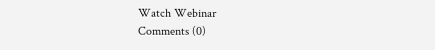Watch Webinar
Comments (0)